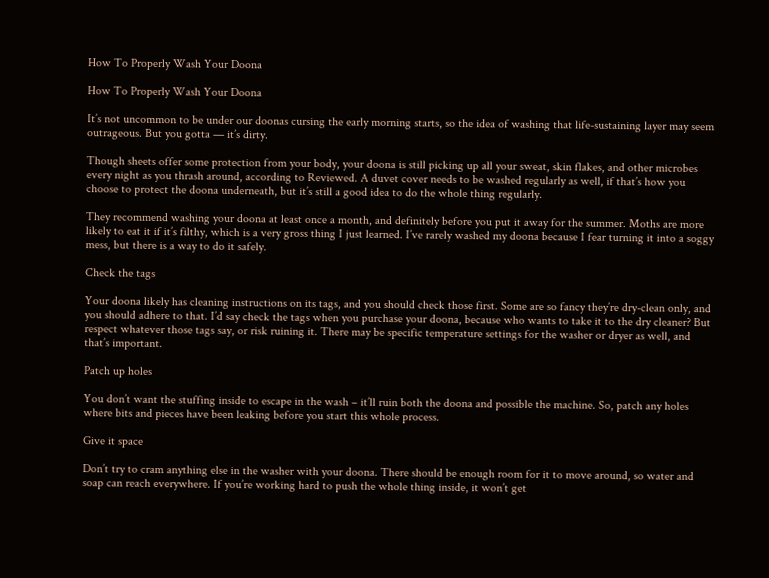How To Properly Wash Your Doona

How To Properly Wash Your Doona

It’s not uncommon to be under our doonas cursing the early morning starts, so the idea of washing that life-sustaining layer may seem outrageous. But you gotta — it’s dirty.

Though sheets offer some protection from your body, your doona is still picking up all your sweat, skin flakes, and other microbes every night as you thrash around, according to Reviewed. A duvet cover needs to be washed regularly as well, if that’s how you choose to protect the doona underneath, but it’s still a good idea to do the whole thing regularly.

They recommend washing your doona at least once a month, and definitely before you put it away for the summer. Moths are more likely to eat it if it’s filthy, which is a very gross thing I just learned. I’ve rarely washed my doona because I fear turning it into a soggy mess, but there is a way to do it safely.

Check the tags

Your doona likely has cleaning instructions on its tags, and you should check those first. Some are so fancy they’re dry-clean only, and you should adhere to that. I’d say check the tags when you purchase your doona, because who wants to take it to the dry cleaner? But respect whatever those tags say, or risk ruining it. There may be specific temperature settings for the washer or dryer as well, and that’s important.

Patch up holes

You don’t want the stuffing inside to escape in the wash – it’ll ruin both the doona and possible the machine. So, patch any holes where bits and pieces have been leaking before you start this whole process.

Give it space

Don’t try to cram anything else in the washer with your doona. There should be enough room for it to move around, so water and soap can reach everywhere. If you’re working hard to push the whole thing inside, it won’t get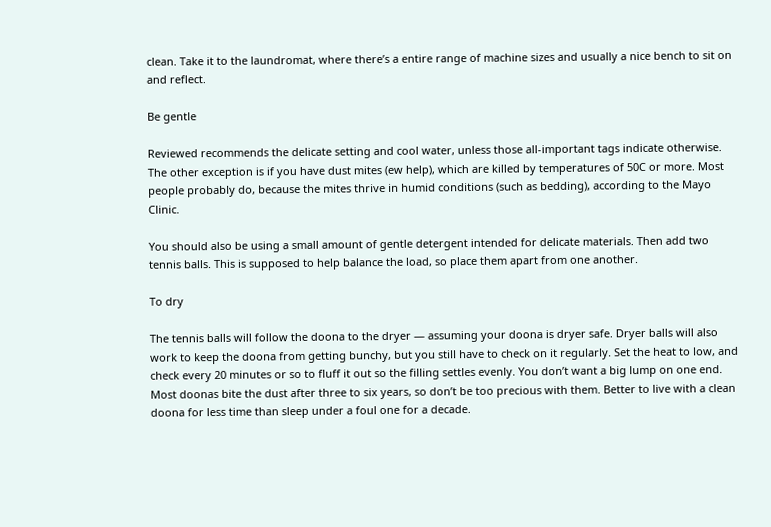clean. Take it to the laundromat, where there’s a entire range of machine sizes and usually a nice bench to sit on and reflect.

Be gentle

Reviewed recommends the delicate setting and cool water, unless those all-important tags indicate otherwise. The other exception is if you have dust mites (ew help), which are killed by temperatures of 50C or more. Most people probably do, because the mites thrive in humid conditions (such as bedding), according to the Mayo Clinic.

You should also be using a small amount of gentle detergent intended for delicate materials. Then add two tennis balls. This is supposed to help balance the load, so place them apart from one another.

To dry

The tennis balls will follow the doona to the dryer — assuming your doona is dryer safe. Dryer balls will also work to keep the doona from getting bunchy, but you still have to check on it regularly. Set the heat to low, and check every 20 minutes or so to fluff it out so the filling settles evenly. You don’t want a big lump on one end. Most doonas bite the dust after three to six years, so don’t be too precious with them. Better to live with a clean doona for less time than sleep under a foul one for a decade.